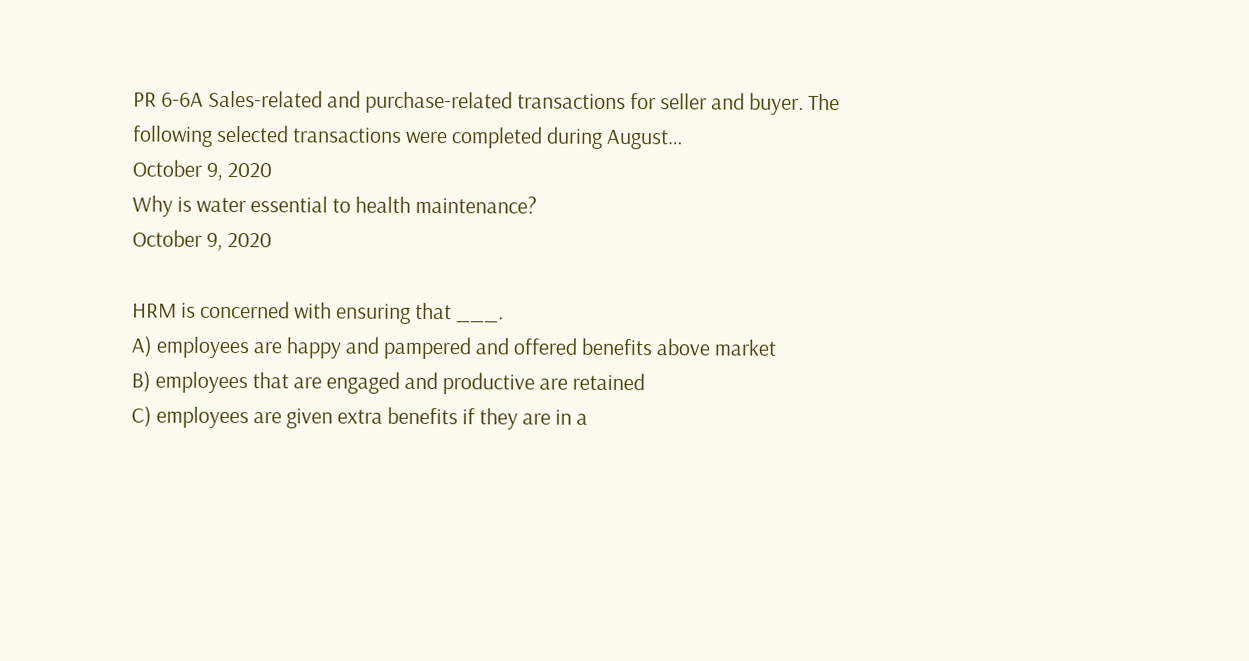PR 6-6A Sales-related and purchase-related transactions for seller and buyer. The following selected transactions were completed during August…
October 9, 2020
Why is water essential to health maintenance?
October 9, 2020

HRM is concerned with ensuring that ___.
A) employees are happy and pampered and offered benefits above market
B) employees that are engaged and productive are retained
C) employees are given extra benefits if they are in a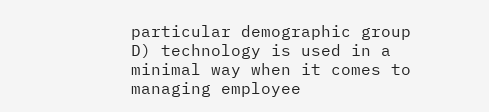particular demographic group
D) technology is used in a minimal way when it comes to managing employee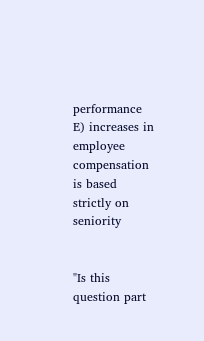performance
E) increases in employee compensation is based strictly on seniority


"Is this question part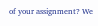of your assignment? We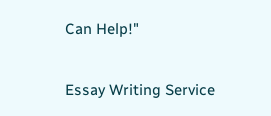Can Help!"

Essay Writing Service